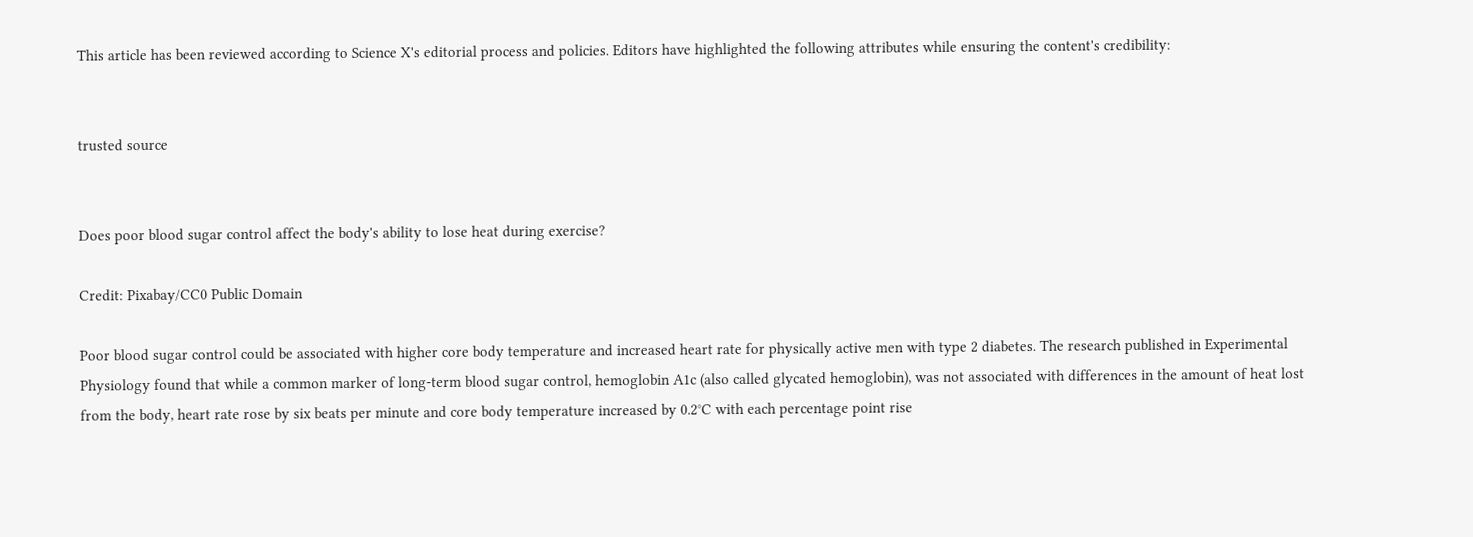This article has been reviewed according to Science X's editorial process and policies. Editors have highlighted the following attributes while ensuring the content's credibility:


trusted source


Does poor blood sugar control affect the body's ability to lose heat during exercise?

Credit: Pixabay/CC0 Public Domain

Poor blood sugar control could be associated with higher core body temperature and increased heart rate for physically active men with type 2 diabetes. The research published in Experimental Physiology found that while a common marker of long-term blood sugar control, hemoglobin A1c (also called glycated hemoglobin), was not associated with differences in the amount of heat lost from the body, heart rate rose by six beats per minute and core body temperature increased by 0.2°C with each percentage point rise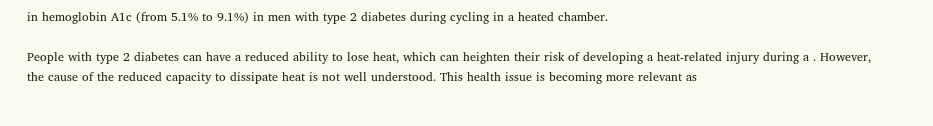in hemoglobin A1c (from 5.1% to 9.1%) in men with type 2 diabetes during cycling in a heated chamber.

People with type 2 diabetes can have a reduced ability to lose heat, which can heighten their risk of developing a heat-related injury during a . However, the cause of the reduced capacity to dissipate heat is not well understood. This health issue is becoming more relevant as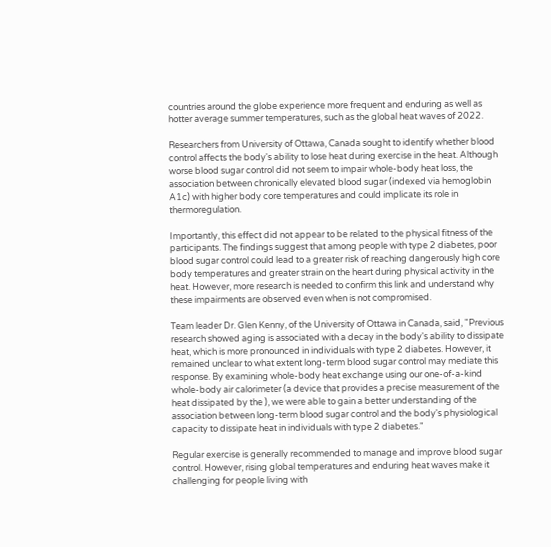countries around the globe experience more frequent and enduring as well as hotter average summer temperatures, such as the global heat waves of 2022.

Researchers from University of Ottawa, Canada sought to identify whether blood control affects the body's ability to lose heat during exercise in the heat. Although worse blood sugar control did not seem to impair whole-body heat loss, the association between chronically elevated blood sugar (indexed via hemoglobin A1c) with higher body core temperatures and could implicate its role in thermoregulation.

Importantly, this effect did not appear to be related to the physical fitness of the participants. The findings suggest that among people with type 2 diabetes, poor blood sugar control could lead to a greater risk of reaching dangerously high core body temperatures and greater strain on the heart during physical activity in the heat. However, more research is needed to confirm this link and understand why these impairments are observed even when is not compromised.

Team leader Dr. Glen Kenny, of the University of Ottawa in Canada, said, "Previous research showed aging is associated with a decay in the body's ability to dissipate heat, which is more pronounced in individuals with type 2 diabetes. However, it remained unclear to what extent long-term blood sugar control may mediate this response. By examining whole-body heat exchange using our one-of-a-kind whole-body air calorimeter (a device that provides a precise measurement of the heat dissipated by the ), we were able to gain a better understanding of the association between long-term blood sugar control and the body's physiological capacity to dissipate heat in individuals with type 2 diabetes."

Regular exercise is generally recommended to manage and improve blood sugar control. However, rising global temperatures and enduring heat waves make it challenging for people living with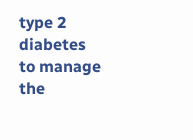type 2 diabetes to manage the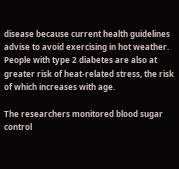disease because current health guidelines advise to avoid exercising in hot weather. People with type 2 diabetes are also at greater risk of heat-related stress, the risk of which increases with age.

The researchers monitored blood sugar control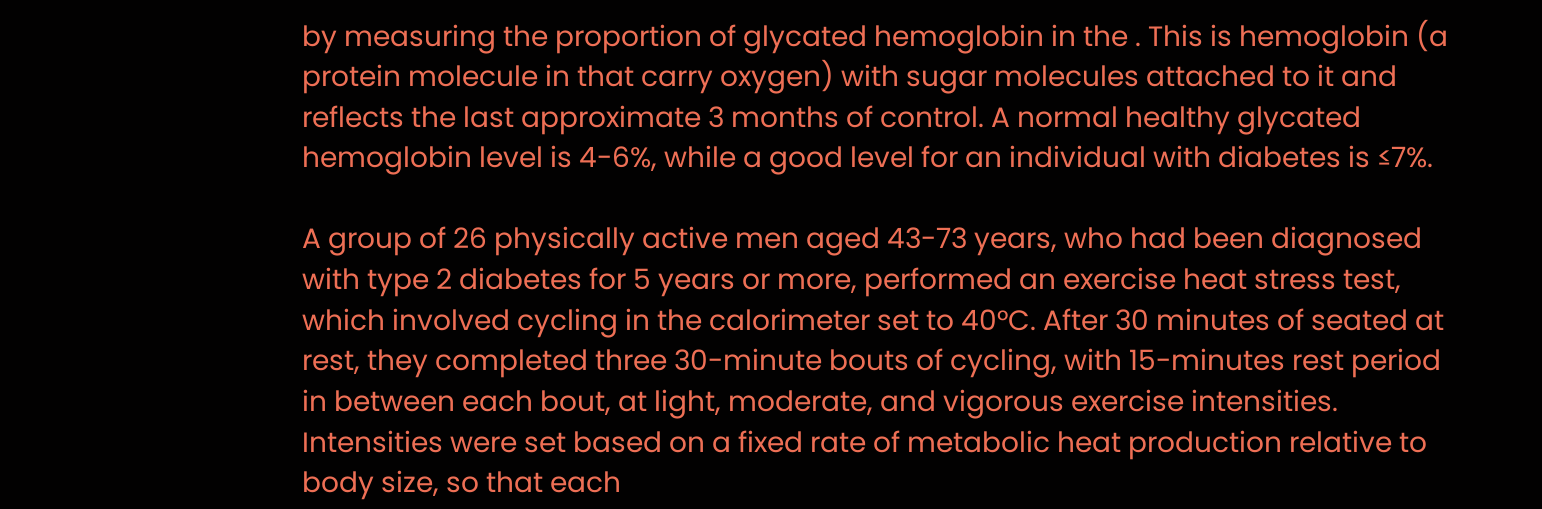by measuring the proportion of glycated hemoglobin in the . This is hemoglobin (a protein molecule in that carry oxygen) with sugar molecules attached to it and reflects the last approximate 3 months of control. A normal healthy glycated hemoglobin level is 4-6%, while a good level for an individual with diabetes is ≤7%.

A group of 26 physically active men aged 43-73 years, who had been diagnosed with type 2 diabetes for 5 years or more, performed an exercise heat stress test, which involved cycling in the calorimeter set to 40°C. After 30 minutes of seated at rest, they completed three 30-minute bouts of cycling, with 15-minutes rest period in between each bout, at light, moderate, and vigorous exercise intensities. Intensities were set based on a fixed rate of metabolic heat production relative to body size, so that each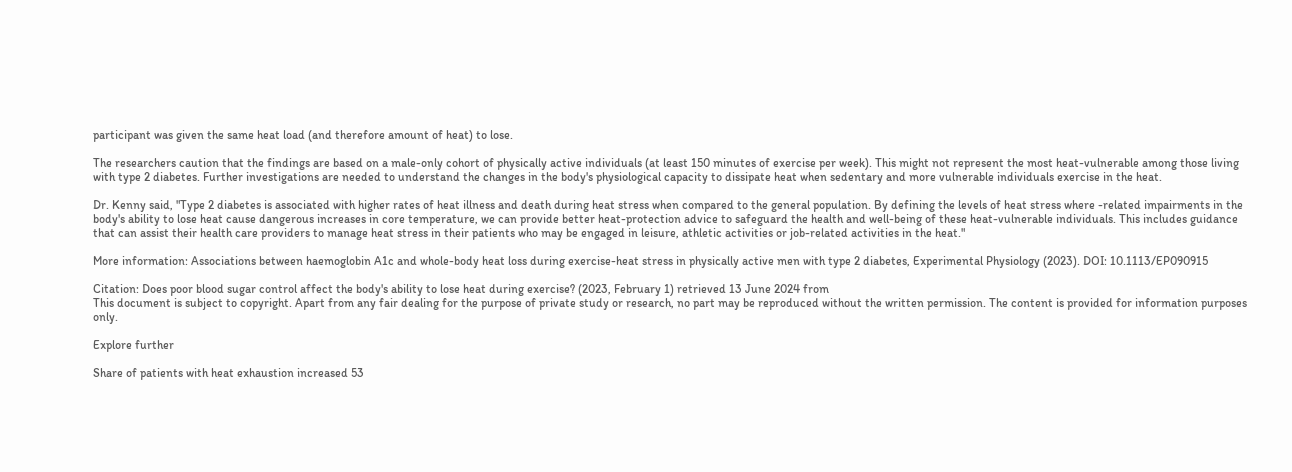participant was given the same heat load (and therefore amount of heat) to lose.

The researchers caution that the findings are based on a male-only cohort of physically active individuals (at least 150 minutes of exercise per week). This might not represent the most heat-vulnerable among those living with type 2 diabetes. Further investigations are needed to understand the changes in the body's physiological capacity to dissipate heat when sedentary and more vulnerable individuals exercise in the heat.

Dr. Kenny said, "Type 2 diabetes is associated with higher rates of heat illness and death during heat stress when compared to the general population. By defining the levels of heat stress where -related impairments in the body's ability to lose heat cause dangerous increases in core temperature, we can provide better heat-protection advice to safeguard the health and well-being of these heat-vulnerable individuals. This includes guidance that can assist their health care providers to manage heat stress in their patients who may be engaged in leisure, athletic activities or job-related activities in the heat."

More information: Associations between haemoglobin A1c and whole-body heat loss during exercise-heat stress in physically active men with type 2 diabetes, Experimental Physiology (2023). DOI: 10.1113/EP090915

Citation: Does poor blood sugar control affect the body's ability to lose heat during exercise? (2023, February 1) retrieved 13 June 2024 from
This document is subject to copyright. Apart from any fair dealing for the purpose of private study or research, no part may be reproduced without the written permission. The content is provided for information purposes only.

Explore further

Share of patients with heat exhaustion increased 53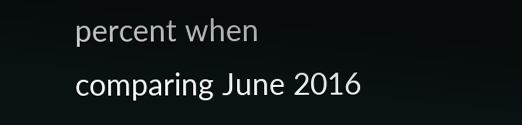percent when comparing June 2016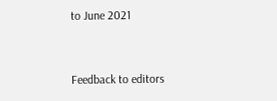to June 2021


Feedback to editors